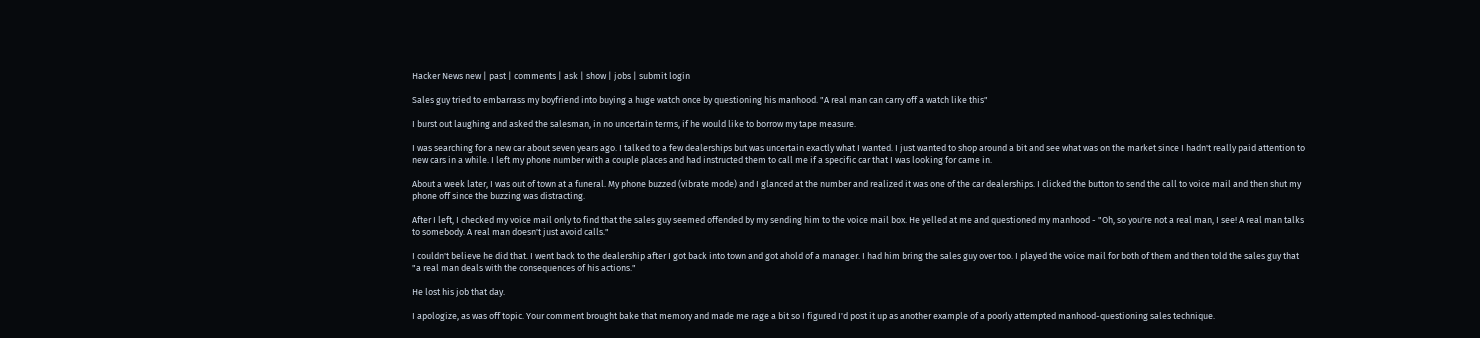Hacker News new | past | comments | ask | show | jobs | submit login

Sales guy tried to embarrass my boyfriend into buying a huge watch once by questioning his manhood. "A real man can carry off a watch like this"

I burst out laughing and asked the salesman, in no uncertain terms, if he would like to borrow my tape measure.

I was searching for a new car about seven years ago. I talked to a few dealerships but was uncertain exactly what I wanted. I just wanted to shop around a bit and see what was on the market since I hadn't really paid attention to new cars in a while. I left my phone number with a couple places and had instructed them to call me if a specific car that I was looking for came in.

About a week later, I was out of town at a funeral. My phone buzzed (vibrate mode) and I glanced at the number and realized it was one of the car dealerships. I clicked the button to send the call to voice mail and then shut my phone off since the buzzing was distracting.

After I left, I checked my voice mail only to find that the sales guy seemed offended by my sending him to the voice mail box. He yelled at me and questioned my manhood - "Oh, so you're not a real man, I see! A real man talks to somebody. A real man doesn't just avoid calls."

I couldn't believe he did that. I went back to the dealership after I got back into town and got ahold of a manager. I had him bring the sales guy over too. I played the voice mail for both of them and then told the sales guy that "a real man deals with the consequences of his actions."

He lost his job that day.

I apologize, as was off topic. Your comment brought bake that memory and made me rage a bit so I figured I'd post it up as another example of a poorly attempted manhood-questioning sales technique.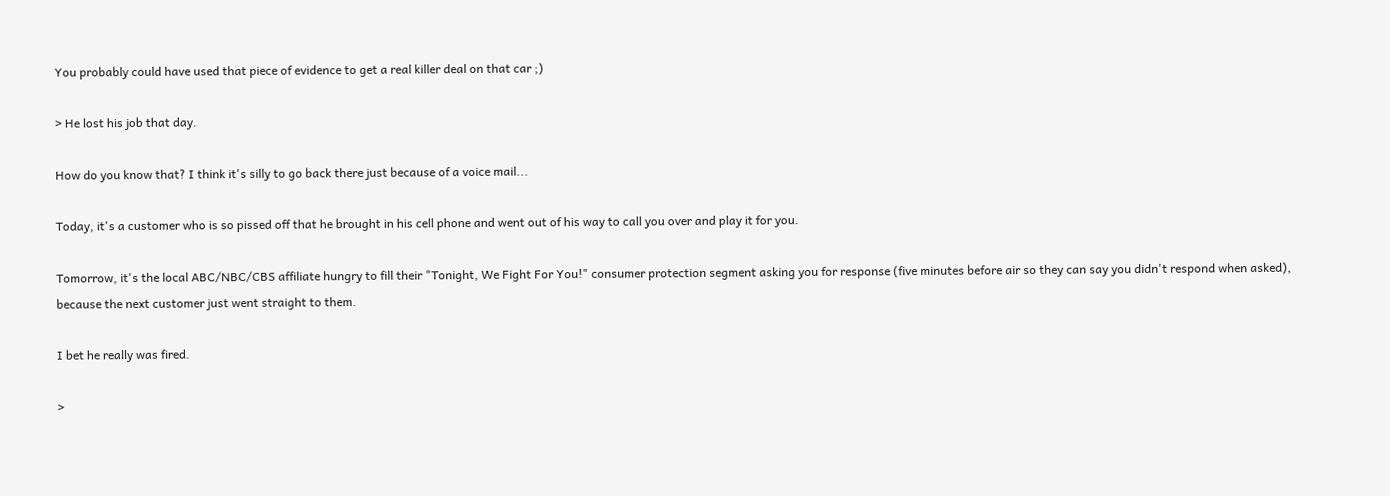You probably could have used that piece of evidence to get a real killer deal on that car ;)

> He lost his job that day.

How do you know that? I think it's silly to go back there just because of a voice mail...

Today, it's a customer who is so pissed off that he brought in his cell phone and went out of his way to call you over and play it for you.

Tomorrow, it's the local ABC/NBC/CBS affiliate hungry to fill their "Tonight, We Fight For You!" consumer protection segment asking you for response (five minutes before air so they can say you didn't respond when asked), because the next customer just went straight to them.

I bet he really was fired.

>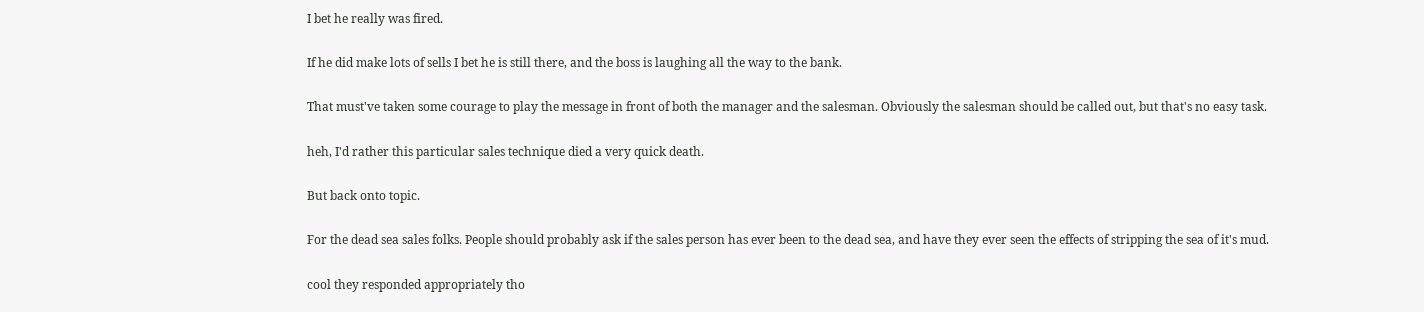I bet he really was fired.

If he did make lots of sells I bet he is still there, and the boss is laughing all the way to the bank.

That must've taken some courage to play the message in front of both the manager and the salesman. Obviously the salesman should be called out, but that's no easy task.

heh, I'd rather this particular sales technique died a very quick death.

But back onto topic.

For the dead sea sales folks. People should probably ask if the sales person has ever been to the dead sea, and have they ever seen the effects of stripping the sea of it's mud.

cool they responded appropriately tho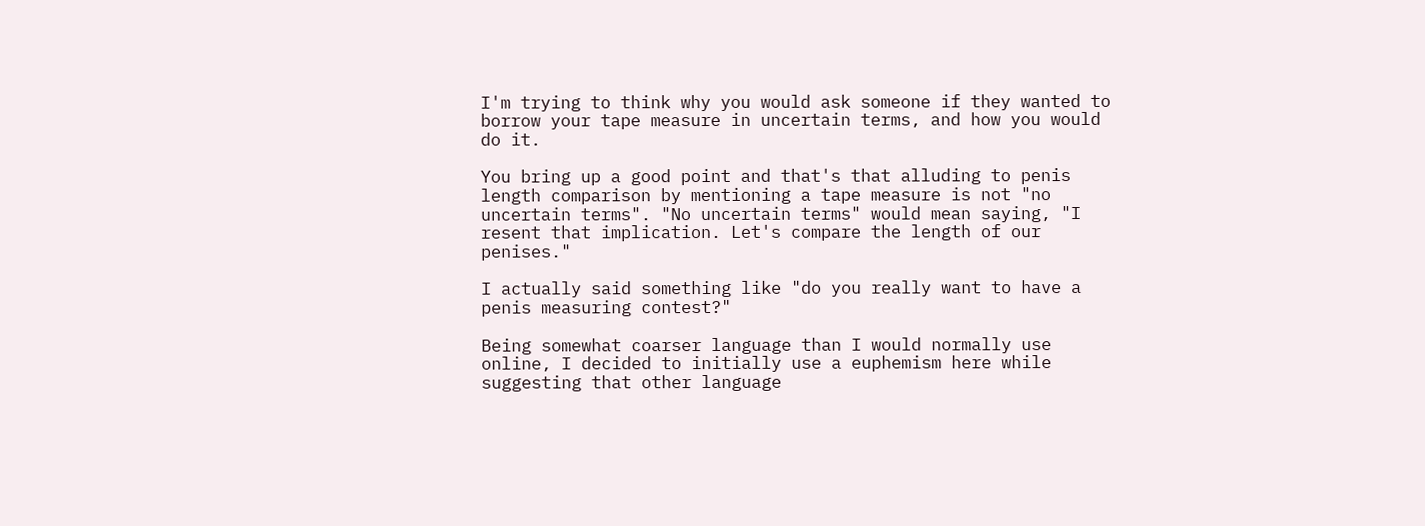I'm trying to think why you would ask someone if they wanted to borrow your tape measure in uncertain terms, and how you would do it.

You bring up a good point and that's that alluding to penis length comparison by mentioning a tape measure is not "no uncertain terms". "No uncertain terms" would mean saying, "I resent that implication. Let's compare the length of our penises."

I actually said something like "do you really want to have a penis measuring contest?"

Being somewhat coarser language than I would normally use online, I decided to initially use a euphemism here while suggesting that other language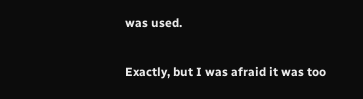was used.

Exactly, but I was afraid it was too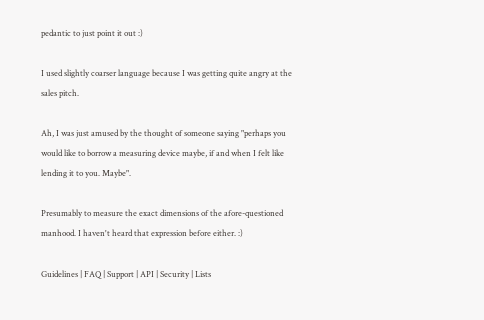pedantic to just point it out :)

I used slightly coarser language because I was getting quite angry at the sales pitch.

Ah, I was just amused by the thought of someone saying "perhaps you would like to borrow a measuring device maybe, if and when I felt like lending it to you. Maybe".

Presumably to measure the exact dimensions of the afore-questioned manhood. I haven't heard that expression before either. :)

Guidelines | FAQ | Support | API | Security | Lists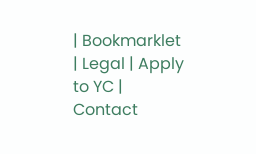| Bookmarklet | Legal | Apply to YC | Contact